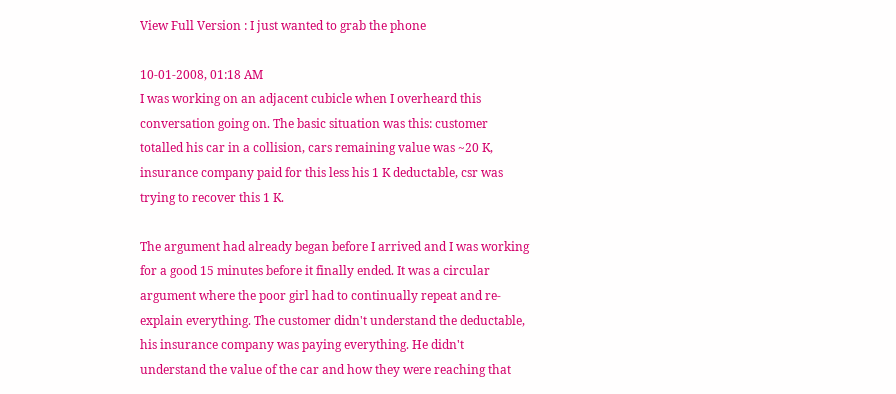View Full Version : I just wanted to grab the phone

10-01-2008, 01:18 AM
I was working on an adjacent cubicle when I overheard this conversation going on. The basic situation was this: customer totalled his car in a collision, cars remaining value was ~20 K, insurance company paid for this less his 1 K deductable, csr was trying to recover this 1 K.

The argument had already began before I arrived and I was working for a good 15 minutes before it finally ended. It was a circular argument where the poor girl had to continually repeat and re-explain everything. The customer didn't understand the deductable, his insurance company was paying everything. He didn't understand the value of the car and how they were reaching that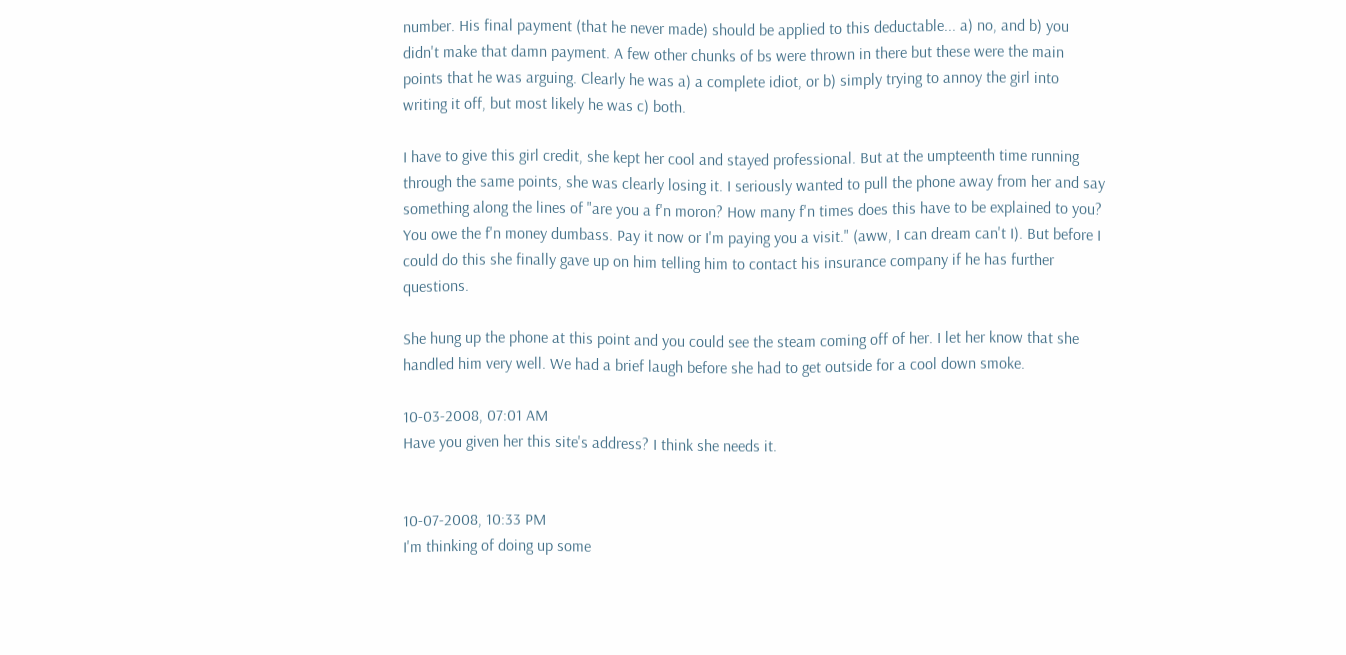number. His final payment (that he never made) should be applied to this deductable... a) no, and b) you didn't make that damn payment. A few other chunks of bs were thrown in there but these were the main points that he was arguing. Clearly he was a) a complete idiot, or b) simply trying to annoy the girl into writing it off, but most likely he was c) both.

I have to give this girl credit, she kept her cool and stayed professional. But at the umpteenth time running through the same points, she was clearly losing it. I seriously wanted to pull the phone away from her and say something along the lines of "are you a f'n moron? How many f'n times does this have to be explained to you? You owe the f'n money dumbass. Pay it now or I'm paying you a visit." (aww, I can dream can't I). But before I could do this she finally gave up on him telling him to contact his insurance company if he has further questions.

She hung up the phone at this point and you could see the steam coming off of her. I let her know that she handled him very well. We had a brief laugh before she had to get outside for a cool down smoke.

10-03-2008, 07:01 AM
Have you given her this site's address? I think she needs it.


10-07-2008, 10:33 PM
I'm thinking of doing up some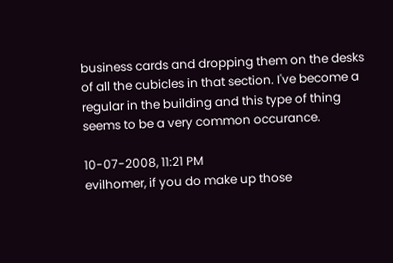business cards and dropping them on the desks of all the cubicles in that section. I've become a regular in the building and this type of thing seems to be a very common occurance.

10-07-2008, 11:21 PM
evilhomer, if you do make up those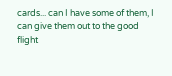cards... can I have some of them, I can give them out to the good flight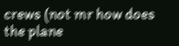crews (not mr how does the plane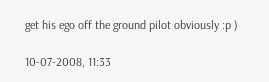get his ego off the ground pilot obviously :p )

10-07-2008, 11:33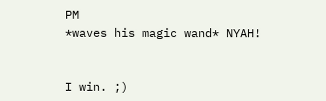PM
*waves his magic wand* NYAH!


I win. ;)